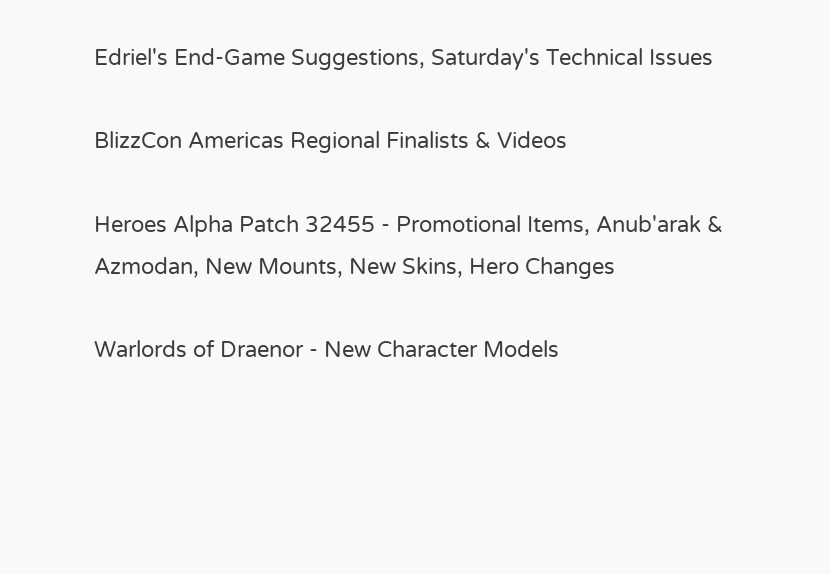Edriel's End-Game Suggestions, Saturday's Technical Issues

BlizzCon Americas Regional Finalists & Videos

Heroes Alpha Patch 32455 - Promotional Items, Anub'arak & Azmodan, New Mounts, New Skins, Hero Changes

Warlords of Draenor - New Character Models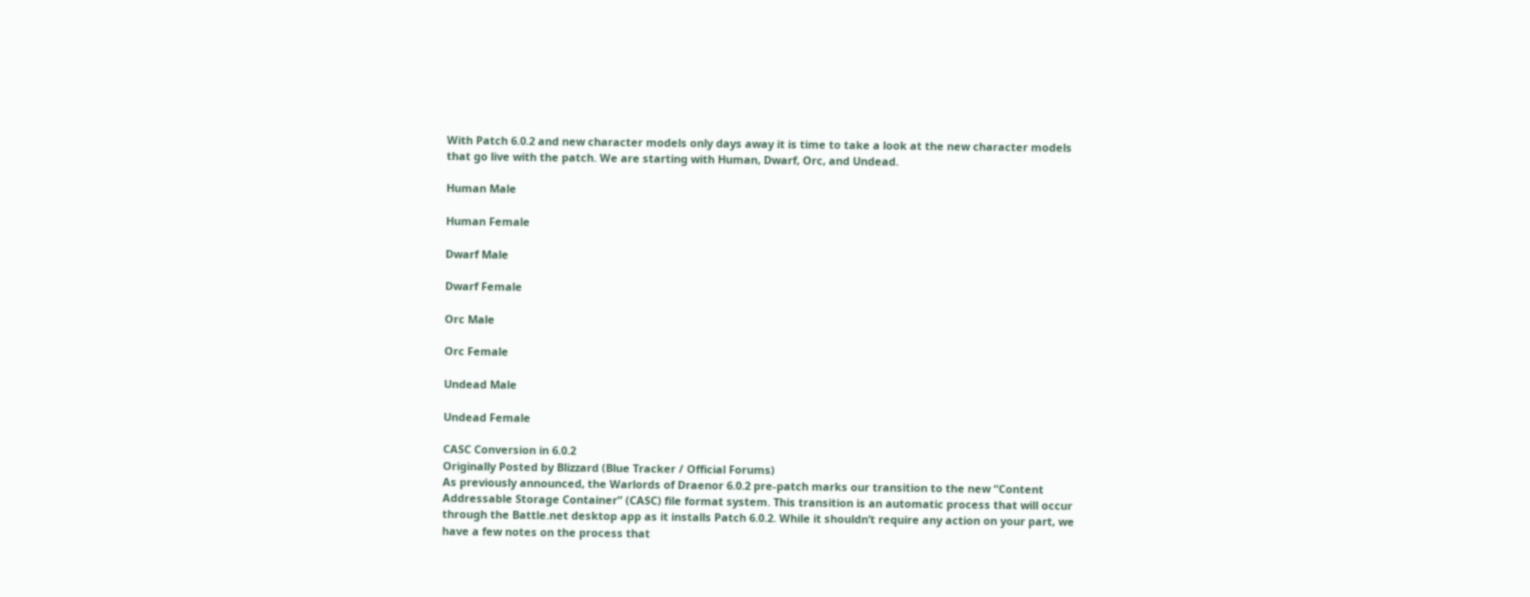With Patch 6.0.2 and new character models only days away it is time to take a look at the new character models that go live with the patch. We are starting with Human, Dwarf, Orc, and Undead.

Human Male

Human Female

Dwarf Male

Dwarf Female

Orc Male

Orc Female

Undead Male

Undead Female

CASC Conversion in 6.0.2
Originally Posted by Blizzard (Blue Tracker / Official Forums)
As previously announced, the Warlords of Draenor 6.0.2 pre-patch marks our transition to the new “Content Addressable Storage Container” (CASC) file format system. This transition is an automatic process that will occur through the Battle.net desktop app as it installs Patch 6.0.2. While it shouldn’t require any action on your part, we have a few notes on the process that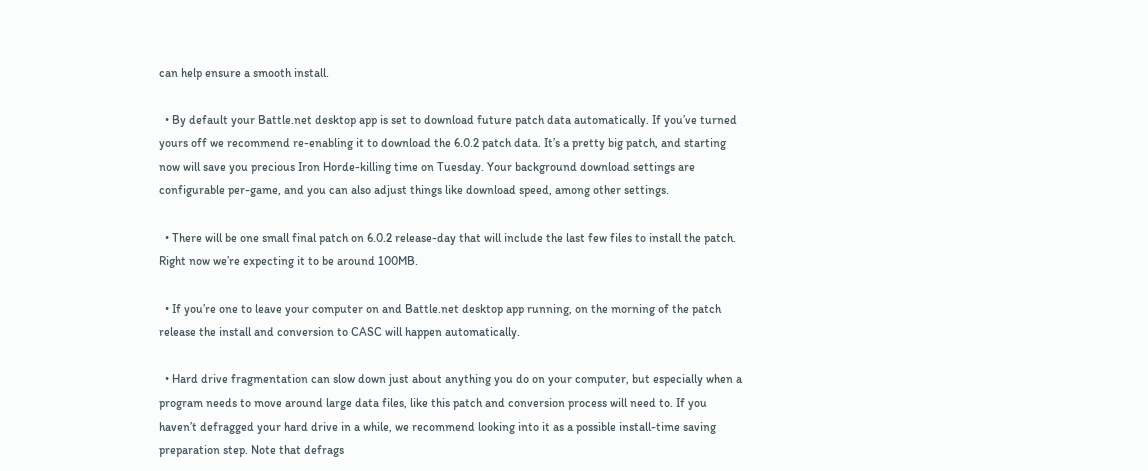can help ensure a smooth install.

  • By default your Battle.net desktop app is set to download future patch data automatically. If you’ve turned yours off we recommend re-enabling it to download the 6.0.2 patch data. It’s a pretty big patch, and starting now will save you precious Iron Horde-killing time on Tuesday. Your background download settings are configurable per-game, and you can also adjust things like download speed, among other settings.

  • There will be one small final patch on 6.0.2 release-day that will include the last few files to install the patch. Right now we’re expecting it to be around 100MB.

  • If you’re one to leave your computer on and Battle.net desktop app running, on the morning of the patch release the install and conversion to CASC will happen automatically.

  • Hard drive fragmentation can slow down just about anything you do on your computer, but especially when a program needs to move around large data files, like this patch and conversion process will need to. If you haven’t defragged your hard drive in a while, we recommend looking into it as a possible install-time saving preparation step. Note that defrags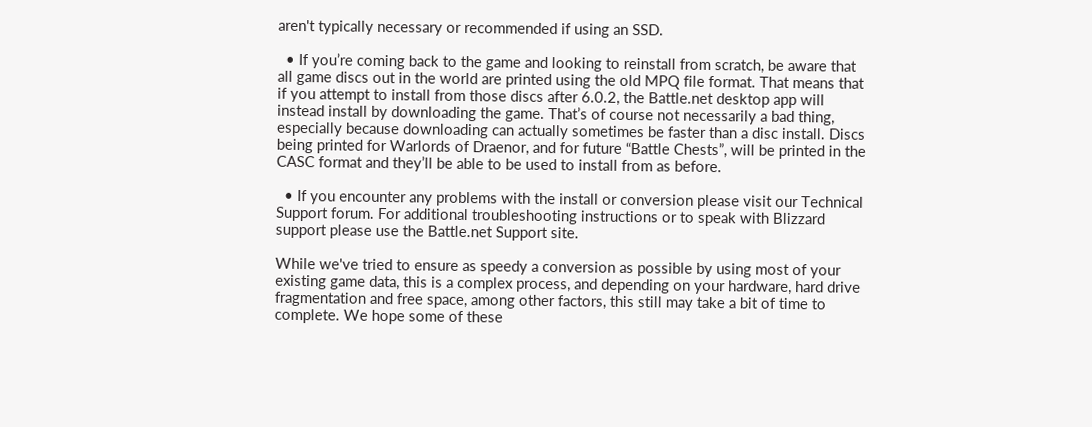aren't typically necessary or recommended if using an SSD.

  • If you’re coming back to the game and looking to reinstall from scratch, be aware that all game discs out in the world are printed using the old MPQ file format. That means that if you attempt to install from those discs after 6.0.2, the Battle.net desktop app will instead install by downloading the game. That’s of course not necessarily a bad thing, especially because downloading can actually sometimes be faster than a disc install. Discs being printed for Warlords of Draenor, and for future “Battle Chests”, will be printed in the CASC format and they’ll be able to be used to install from as before.

  • If you encounter any problems with the install or conversion please visit our Technical Support forum. For additional troubleshooting instructions or to speak with Blizzard support please use the Battle.net Support site.

While we've tried to ensure as speedy a conversion as possible by using most of your existing game data, this is a complex process, and depending on your hardware, hard drive fragmentation and free space, among other factors, this still may take a bit of time to complete. We hope some of these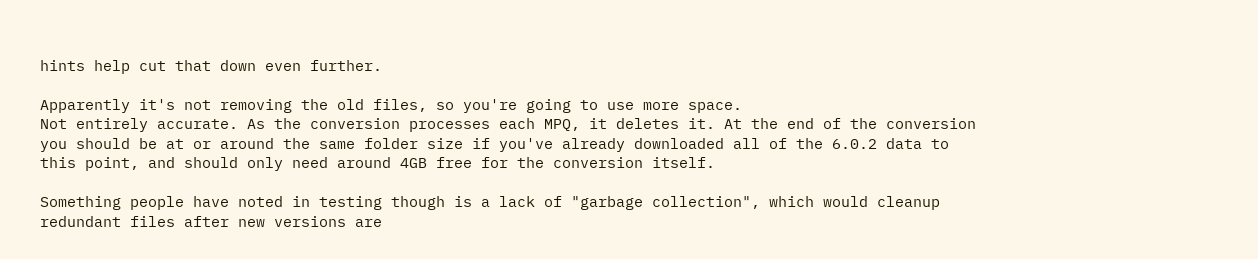hints help cut that down even further.

Apparently it's not removing the old files, so you're going to use more space.
Not entirely accurate. As the conversion processes each MPQ, it deletes it. At the end of the conversion you should be at or around the same folder size if you've already downloaded all of the 6.0.2 data to this point, and should only need around 4GB free for the conversion itself.

Something people have noted in testing though is a lack of "garbage collection", which would cleanup redundant files after new versions are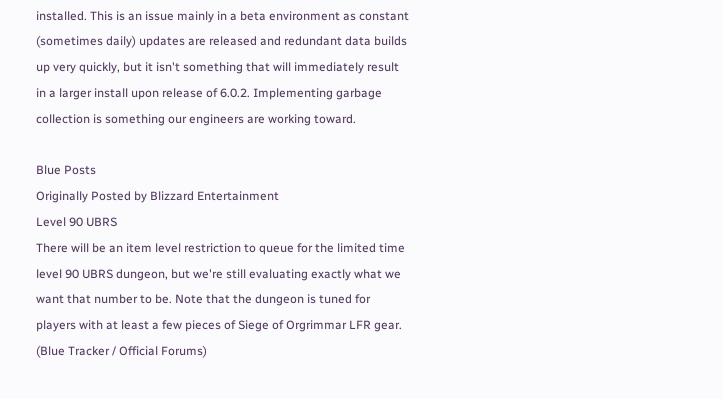installed. This is an issue mainly in a beta environment as constant (sometimes daily) updates are released and redundant data builds up very quickly, but it isn't something that will immediately result in a larger install upon release of 6.0.2. Implementing garbage collection is something our engineers are working toward.

Blue Posts
Originally Posted by Blizzard Entertainment
Level 90 UBRS
There will be an item level restriction to queue for the limited time level 90 UBRS dungeon, but we're still evaluating exactly what we want that number to be. Note that the dungeon is tuned for players with at least a few pieces of Siege of Orgrimmar LFR gear. (Blue Tracker / Official Forums)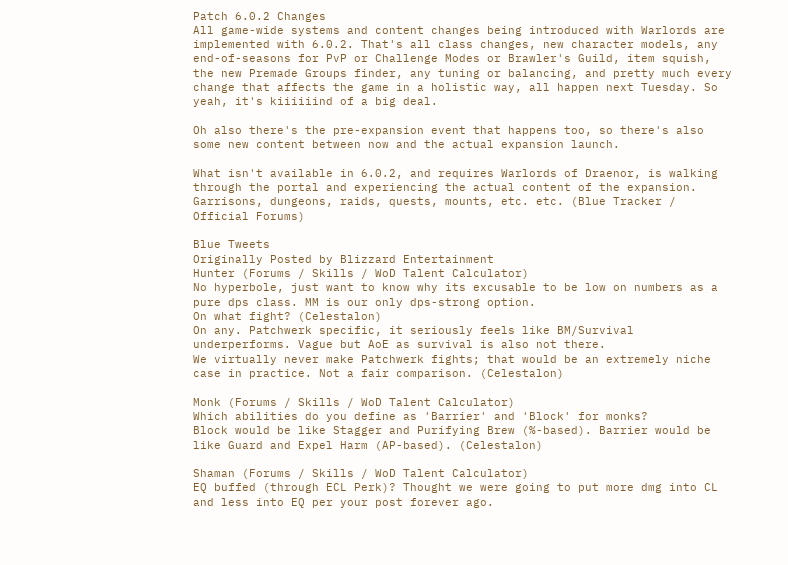Patch 6.0.2 Changes
All game-wide systems and content changes being introduced with Warlords are implemented with 6.0.2. That's all class changes, new character models, any end-of-seasons for PvP or Challenge Modes or Brawler's Guild, item squish, the new Premade Groups finder, any tuning or balancing, and pretty much every change that affects the game in a holistic way, all happen next Tuesday. So yeah, it's kiiiiiind of a big deal.

Oh also there's the pre-expansion event that happens too, so there's also some new content between now and the actual expansion launch.

What isn't available in 6.0.2, and requires Warlords of Draenor, is walking through the portal and experiencing the actual content of the expansion. Garrisons, dungeons, raids, quests, mounts, etc. etc. (Blue Tracker / Official Forums)

Blue Tweets
Originally Posted by Blizzard Entertainment
Hunter (Forums / Skills / WoD Talent Calculator)
No hyperbole, just want to know why its excusable to be low on numbers as a pure dps class. MM is our only dps-strong option.
On what fight? (Celestalon)
On any. Patchwerk specific, it seriously feels like BM/Survival underperforms. Vague but AoE as survival is also not there.
We virtually never make Patchwerk fights; that would be an extremely niche case in practice. Not a fair comparison. (Celestalon)

Monk (Forums / Skills / WoD Talent Calculator)
Which abilities do you define as 'Barrier' and 'Block' for monks?
Block would be like Stagger and Purifying Brew (%-based). Barrier would be like Guard and Expel Harm (AP-based). (Celestalon)

Shaman (Forums / Skills / WoD Talent Calculator)
EQ buffed (through ECL Perk)? Thought we were going to put more dmg into CL and less into EQ per your post forever ago.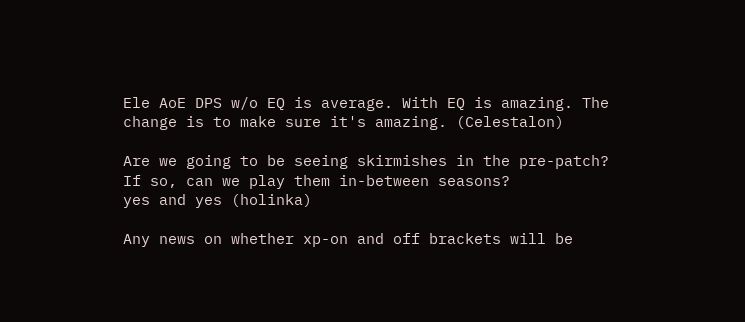Ele AoE DPS w/o EQ is average. With EQ is amazing. The change is to make sure it's amazing. (Celestalon)

Are we going to be seeing skirmishes in the pre-patch? If so, can we play them in-between seasons?
yes and yes (holinka)

Any news on whether xp-on and off brackets will be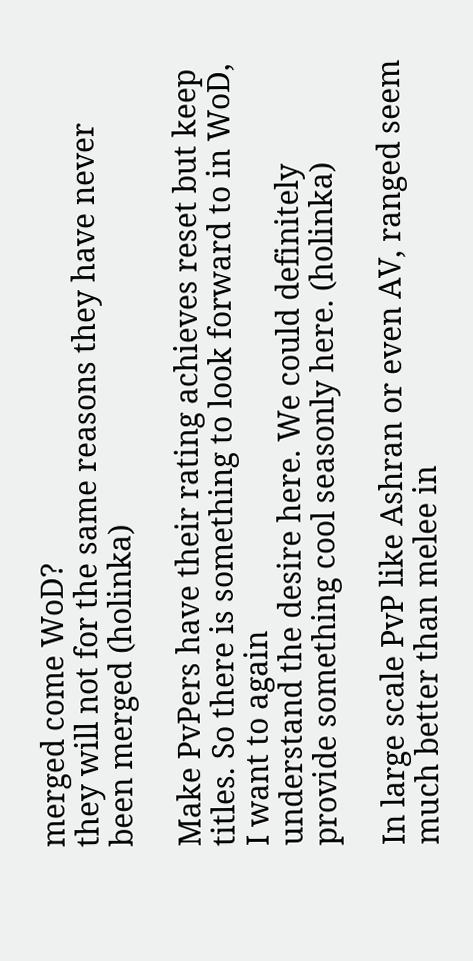merged come WoD?
they will not for the same reasons they have never been merged (holinka)

Make PvPers have their rating achieves reset but keep titles. So there is something to look forward to in WoD, I want to again
understand the desire here. We could definitely provide something cool seasonly here. (holinka)

In large scale PvP like Ashran or even AV, ranged seem much better than melee in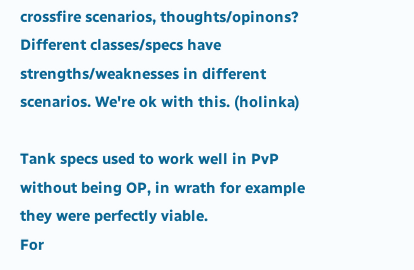crossfire scenarios, thoughts/opinons?
Different classes/specs have strengths/weaknesses in different scenarios. We're ok with this. (holinka)

Tank specs used to work well in PvP without being OP, in wrath for example they were perfectly viable.
For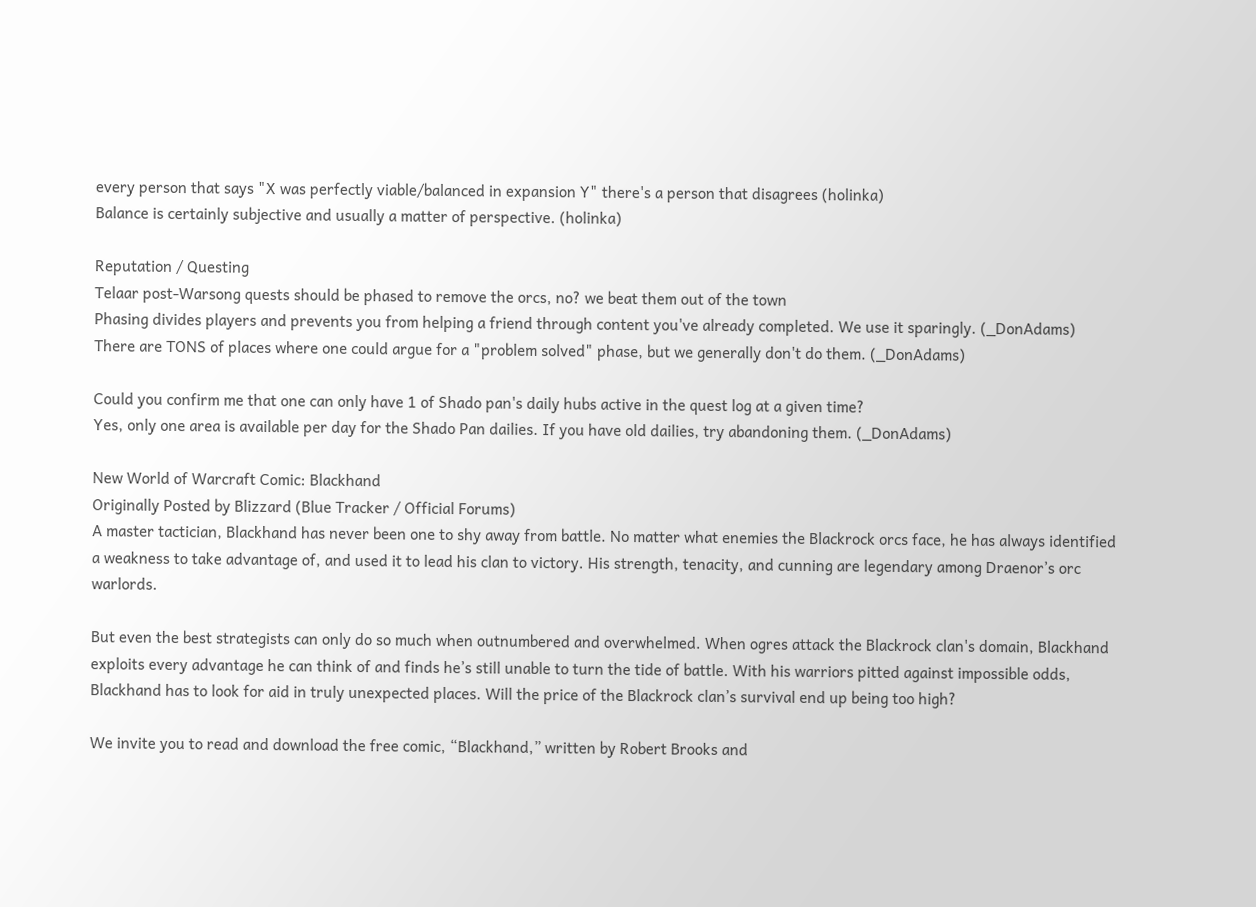every person that says "X was perfectly viable/balanced in expansion Y" there's a person that disagrees (holinka)
Balance is certainly subjective and usually a matter of perspective. (holinka)

Reputation / Questing
Telaar post-Warsong quests should be phased to remove the orcs, no? we beat them out of the town
Phasing divides players and prevents you from helping a friend through content you've already completed. We use it sparingly. (_DonAdams)
There are TONS of places where one could argue for a "problem solved" phase, but we generally don't do them. (_DonAdams)

Could you confirm me that one can only have 1 of Shado pan's daily hubs active in the quest log at a given time?
Yes, only one area is available per day for the Shado Pan dailies. If you have old dailies, try abandoning them. (_DonAdams)

New World of Warcraft Comic: Blackhand
Originally Posted by Blizzard (Blue Tracker / Official Forums)
A master tactician, Blackhand has never been one to shy away from battle. No matter what enemies the Blackrock orcs face, he has always identified a weakness to take advantage of, and used it to lead his clan to victory. His strength, tenacity, and cunning are legendary among Draenor’s orc warlords.

But even the best strategists can only do so much when outnumbered and overwhelmed. When ogres attack the Blackrock clan's domain, Blackhand exploits every advantage he can think of and finds he’s still unable to turn the tide of battle. With his warriors pitted against impossible odds, Blackhand has to look for aid in truly unexpected places. Will the price of the Blackrock clan’s survival end up being too high?

We invite you to read and download the free comic, “Blackhand,” written by Robert Brooks and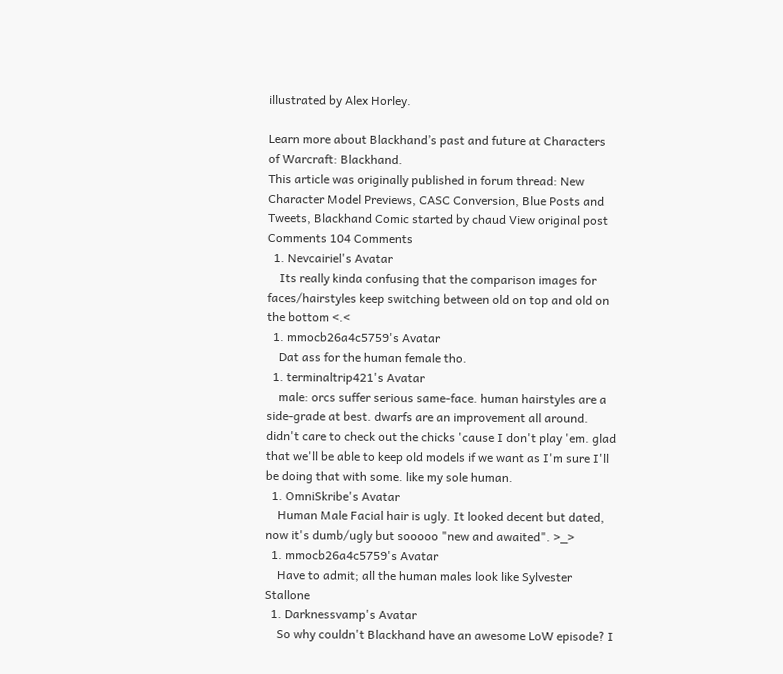illustrated by Alex Horley.

Learn more about Blackhand’s past and future at Characters of Warcraft: Blackhand.
This article was originally published in forum thread: New Character Model Previews, CASC Conversion, Blue Posts and Tweets, Blackhand Comic started by chaud View original post
Comments 104 Comments
  1. Nevcairiel's Avatar
    Its really kinda confusing that the comparison images for faces/hairstyles keep switching between old on top and old on the bottom <.<
  1. mmocb26a4c5759's Avatar
    Dat ass for the human female tho.
  1. terminaltrip421's Avatar
    male: orcs suffer serious same-face. human hairstyles are a side-grade at best. dwarfs are an improvement all around. didn't care to check out the chicks 'cause I don't play 'em. glad that we'll be able to keep old models if we want as I'm sure I'll be doing that with some. like my sole human.
  1. OmniSkribe's Avatar
    Human Male Facial hair is ugly. It looked decent but dated, now it's dumb/ugly but sooooo "new and awaited". >_>
  1. mmocb26a4c5759's Avatar
    Have to admit; all the human males look like Sylvester Stallone
  1. Darknessvamp's Avatar
    So why couldn't Blackhand have an awesome LoW episode? I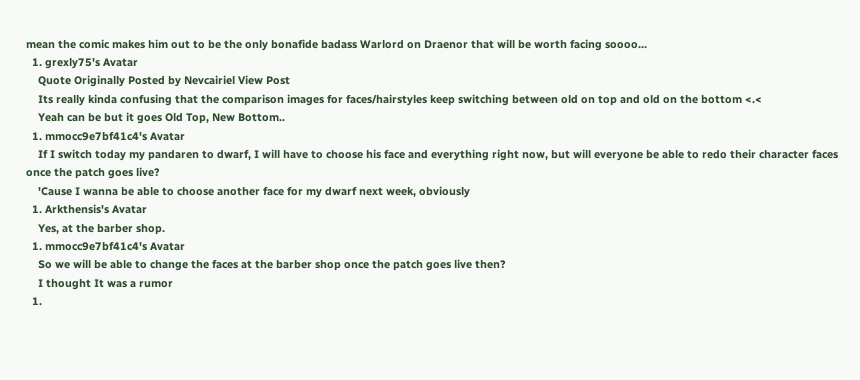mean the comic makes him out to be the only bonafide badass Warlord on Draenor that will be worth facing soooo...
  1. grexly75's Avatar
    Quote Originally Posted by Nevcairiel View Post
    Its really kinda confusing that the comparison images for faces/hairstyles keep switching between old on top and old on the bottom <.<
    Yeah can be but it goes Old Top, New Bottom..
  1. mmocc9e7bf41c4's Avatar
    If I switch today my pandaren to dwarf, I will have to choose his face and everything right now, but will everyone be able to redo their character faces once the patch goes live?
    'Cause I wanna be able to choose another face for my dwarf next week, obviously
  1. Arkthensis's Avatar
    Yes, at the barber shop.
  1. mmocc9e7bf41c4's Avatar
    So we will be able to change the faces at the barber shop once the patch goes live then?
    I thought It was a rumor
  1.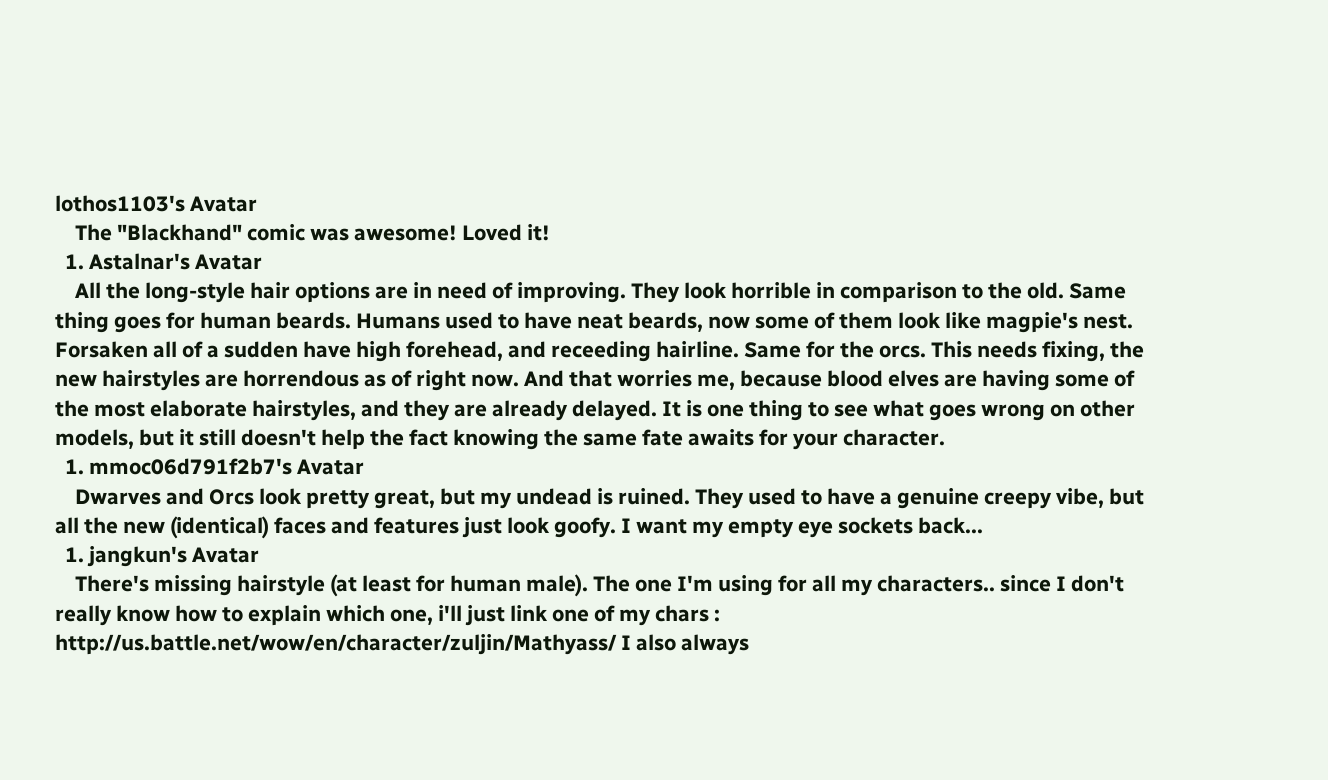lothos1103's Avatar
    The "Blackhand" comic was awesome! Loved it!
  1. Astalnar's Avatar
    All the long-style hair options are in need of improving. They look horrible in comparison to the old. Same thing goes for human beards. Humans used to have neat beards, now some of them look like magpie's nest. Forsaken all of a sudden have high forehead, and receeding hairline. Same for the orcs. This needs fixing, the new hairstyles are horrendous as of right now. And that worries me, because blood elves are having some of the most elaborate hairstyles, and they are already delayed. It is one thing to see what goes wrong on other models, but it still doesn't help the fact knowing the same fate awaits for your character.
  1. mmoc06d791f2b7's Avatar
    Dwarves and Orcs look pretty great, but my undead is ruined. They used to have a genuine creepy vibe, but all the new (identical) faces and features just look goofy. I want my empty eye sockets back...
  1. jangkun's Avatar
    There's missing hairstyle (at least for human male). The one I'm using for all my characters.. since I don't really know how to explain which one, i'll just link one of my chars : http://us.battle.net/wow/en/character/zuljin/Mathyass/ I also always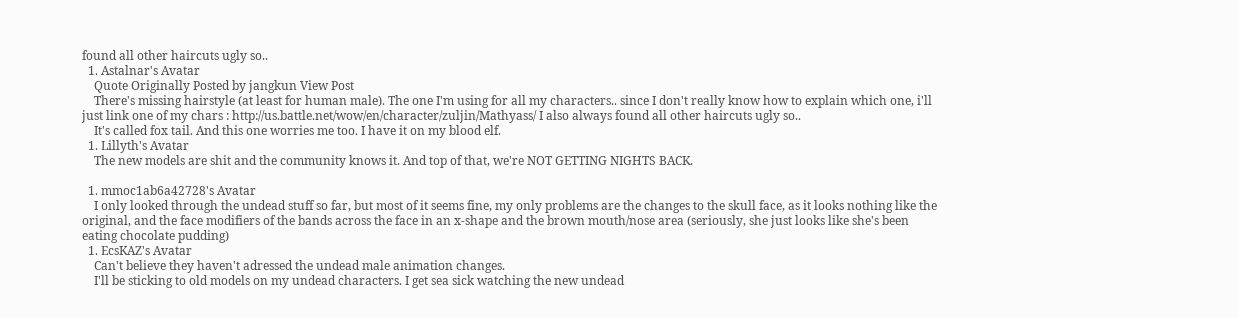found all other haircuts ugly so..
  1. Astalnar's Avatar
    Quote Originally Posted by jangkun View Post
    There's missing hairstyle (at least for human male). The one I'm using for all my characters.. since I don't really know how to explain which one, i'll just link one of my chars : http://us.battle.net/wow/en/character/zuljin/Mathyass/ I also always found all other haircuts ugly so..
    It's called fox tail. And this one worries me too. I have it on my blood elf.
  1. Lillyth's Avatar
    The new models are shit and the community knows it. And top of that, we're NOT GETTING NIGHTS BACK.

  1. mmoc1ab6a42728's Avatar
    I only looked through the undead stuff so far, but most of it seems fine, my only problems are the changes to the skull face, as it looks nothing like the original, and the face modifiers of the bands across the face in an x-shape and the brown mouth/nose area (seriously, she just looks like she's been eating chocolate pudding)
  1. EcsKAZ's Avatar
    Can't believe they haven't adressed the undead male animation changes.
    I'll be sticking to old models on my undead characters. I get sea sick watching the new undead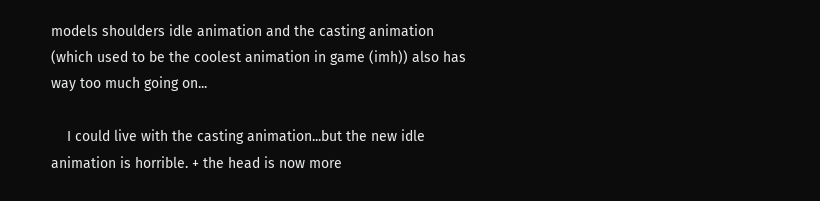models shoulders idle animation and the casting animation (which used to be the coolest animation in game (imh)) also has way too much going on...

    I could live with the casting animation...but the new idle animation is horrible. + the head is now more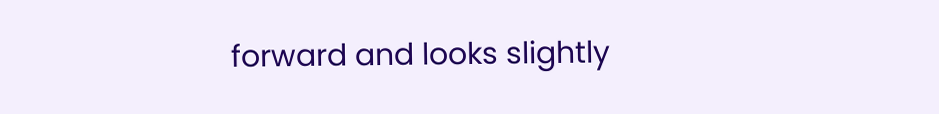forward and looks slightly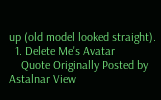up (old model looked straight).
  1. Delete Me's Avatar
    Quote Originally Posted by Astalnar View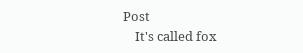Post
    It's called fox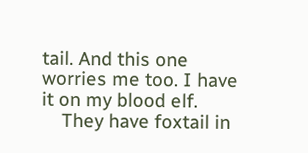tail. And this one worries me too. I have it on my blood elf.
    They have foxtail in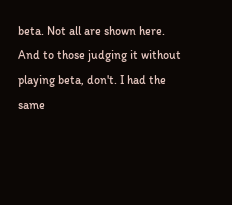beta. Not all are shown here. And to those judging it without playing beta, don't. I had the same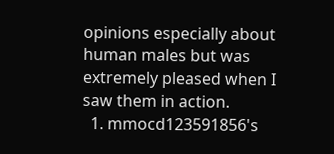opinions especially about human males but was extremely pleased when I saw them in action.
  1. mmocd123591856's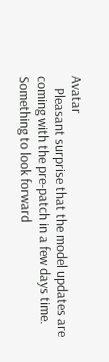Avatar
    Pleasant surprise that the model updates are coming with the pre-patch in a few days time. Something to look forward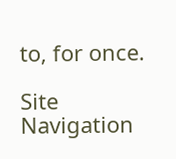to, for once.

Site Navigation